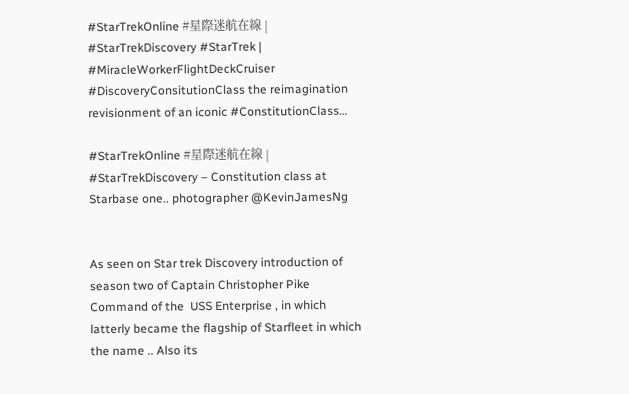#StarTrekOnline #星際迷航在線 | #StarTrekDiscovery #StarTrek | #MiracleWorkerFlightDeckCruiser #DiscoveryConsitutionClass the reimagination revisionment of an iconic #ConstitutionClass…

#StarTrekOnline #星際迷航在線 | #StarTrekDiscovery – Constitution class at Starbase one.. photographer @KevinJamesNg


As seen on Star trek Discovery introduction of season two of Captain Christopher Pike Command of the  USS Enterprise , in which latterly became the flagship of Starfleet in which the name .. Also its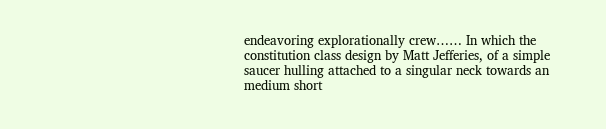endeavoring explorationally crew…… In which the constitution class design by Matt Jefferies, of a simple saucer hulling attached to a singular neck towards an medium short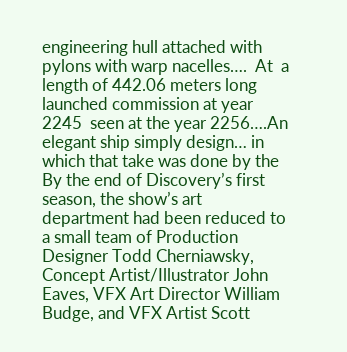engineering hull attached with pylons with warp nacelles….  At  a length of 442.06 meters long launched commission at year 2245  seen at the year 2256….An elegant ship simply design… in which that take was done by the By the end of Discovery’s first season, the show’s art department had been reduced to a small team of Production Designer Todd Cherniawsky, Concept Artist/Illustrator John Eaves, VFX Art Director William Budge, and VFX Artist Scott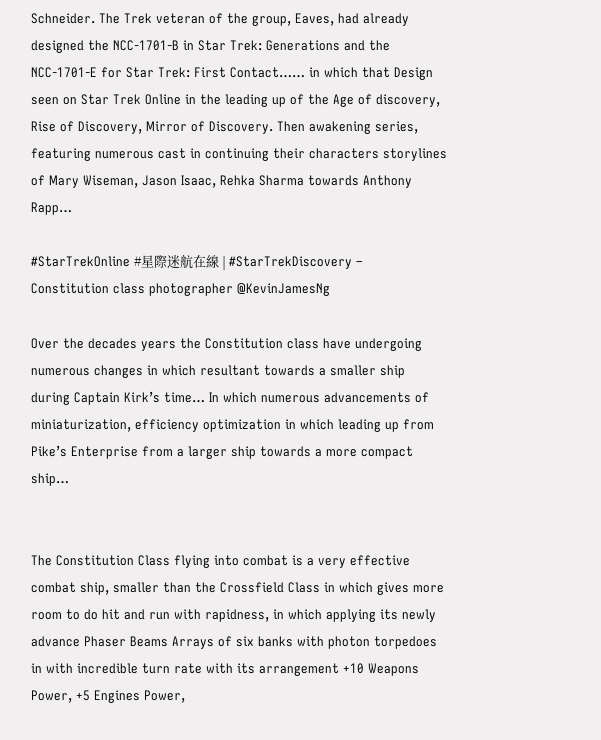Schneider. The Trek veteran of the group, Eaves, had already designed the NCC-1701-B in Star Trek: Generations and the NCC-1701-E for Star Trek: First Contact…… in which that Design seen on Star Trek Online in the leading up of the Age of discovery, Rise of Discovery, Mirror of Discovery. Then awakening series, featuring numerous cast in continuing their characters storylines of Mary Wiseman, Jason Isaac, Rehka Sharma towards Anthony Rapp…

#StarTrekOnline #星際迷航在線 | #StarTrekDiscovery – Constitution class photographer @KevinJamesNg

Over the decades years the Constitution class have undergoing numerous changes in which resultant towards a smaller ship during Captain Kirk’s time… In which numerous advancements of miniaturization, efficiency optimization in which leading up from Pike’s Enterprise from a larger ship towards a more compact ship…


The Constitution Class flying into combat is a very effective combat ship, smaller than the Crossfield Class in which gives more room to do hit and run with rapidness, in which applying its newly advance Phaser Beams Arrays of six banks with photon torpedoes in with incredible turn rate with its arrangement +10 Weapons Power, +5 Engines Power,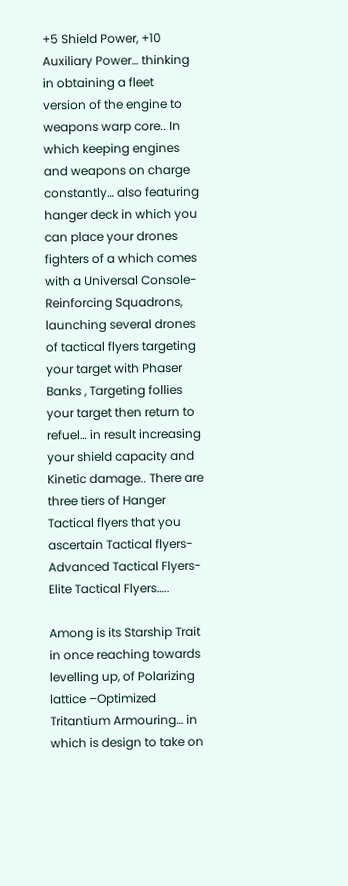+5 Shield Power, +10 Auxiliary Power… thinking in obtaining a fleet version of the engine to weapons warp core.. In which keeping engines and weapons on charge constantly… also featuring hanger deck in which you can place your drones fighters of a which comes with a Universal Console- Reinforcing Squadrons, launching several drones of tactical flyers targeting your target with Phaser Banks , Targeting follies your target then return to refuel… in result increasing your shield capacity and Kinetic damage.. There are three tiers of Hanger Tactical flyers that you ascertain Tactical flyers- Advanced Tactical Flyers- Elite Tactical Flyers…..

Among is its Starship Trait in once reaching towards levelling up, of Polarizing lattice –Optimized Tritantium Armouring… in which is design to take on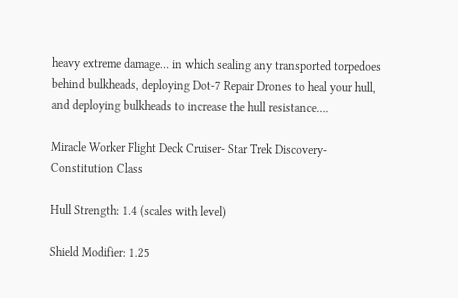heavy extreme damage… in which sealing any transported torpedoes behind bulkheads, deploying Dot-7 Repair Drones to heal your hull, and deploying bulkheads to increase the hull resistance….

Miracle Worker Flight Deck Cruiser- Star Trek Discovery- Constitution Class

Hull Strength: 1.4 (scales with level)

Shield Modifier: 1.25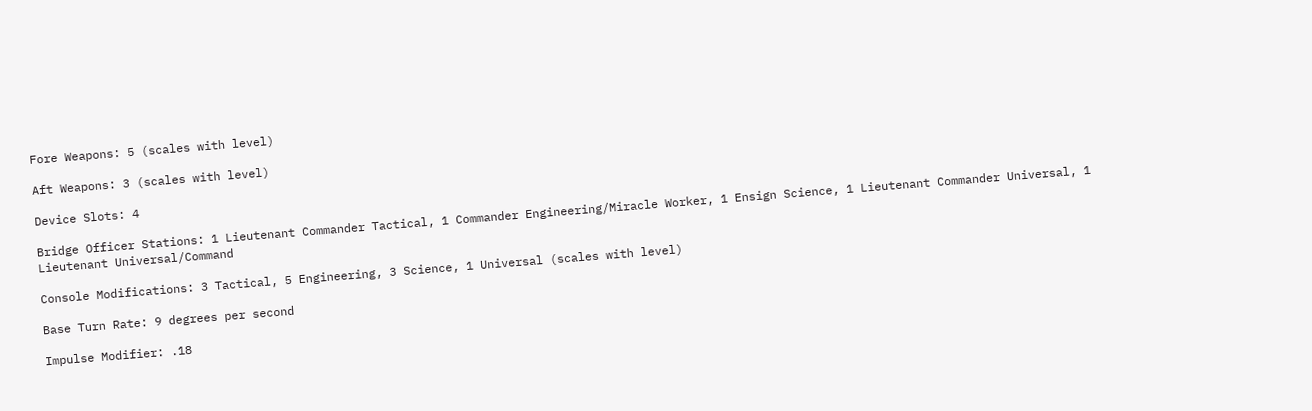Fore Weapons: 5 (scales with level)

Aft Weapons: 3 (scales with level)

Device Slots: 4

Bridge Officer Stations: 1 Lieutenant Commander Tactical, 1 Commander Engineering/Miracle Worker, 1 Ensign Science, 1 Lieutenant Commander Universal, 1 Lieutenant Universal/Command

Console Modifications: 3 Tactical, 5 Engineering, 3 Science, 1 Universal (scales with level)

Base Turn Rate: 9 degrees per second

Impulse Modifier: .18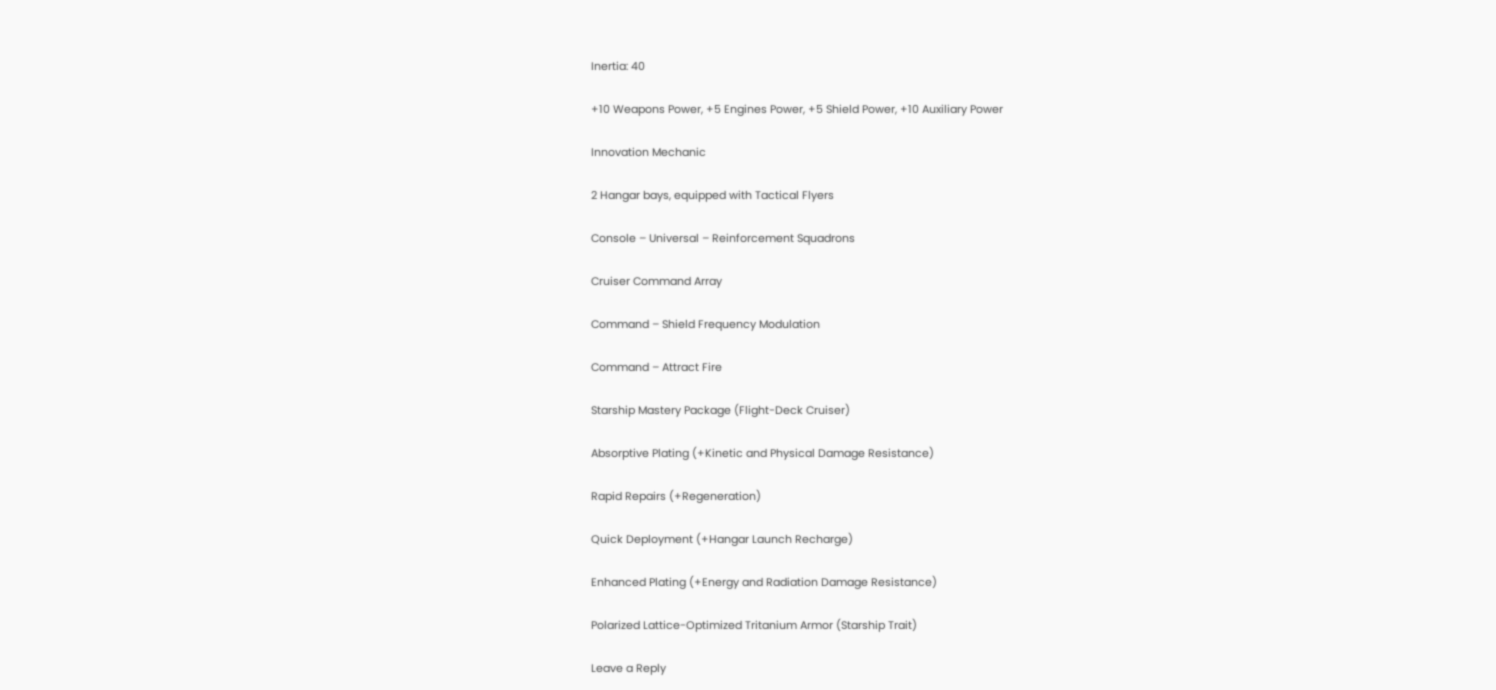Inertia: 40

+10 Weapons Power, +5 Engines Power, +5 Shield Power, +10 Auxiliary Power

Innovation Mechanic

2 Hangar bays, equipped with Tactical Flyers

Console – Universal – Reinforcement Squadrons

Cruiser Command Array

Command – Shield Frequency Modulation

Command – Attract Fire

Starship Mastery Package (Flight-Deck Cruiser)

Absorptive Plating (+Kinetic and Physical Damage Resistance)

Rapid Repairs (+Regeneration)

Quick Deployment (+Hangar Launch Recharge)

Enhanced Plating (+Energy and Radiation Damage Resistance)

Polarized Lattice-Optimized Tritanium Armor (Starship Trait)

Leave a Reply